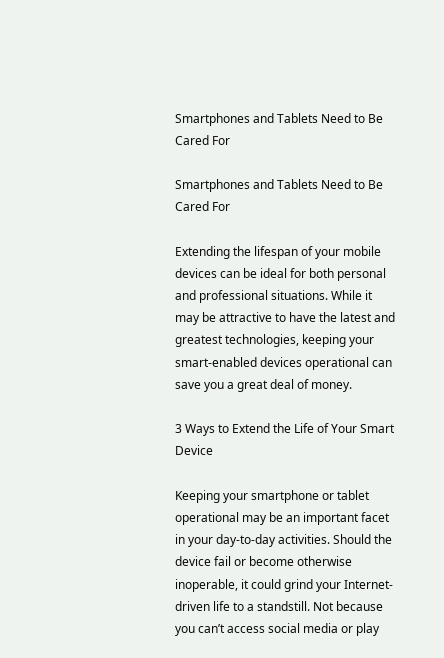Smartphones and Tablets Need to Be Cared For

Smartphones and Tablets Need to Be Cared For

Extending the lifespan of your mobile devices can be ideal for both personal and professional situations. While it may be attractive to have the latest and greatest technologies, keeping your smart-enabled devices operational can save you a great deal of money.

3 Ways to Extend the Life of Your Smart Device

Keeping your smartphone or tablet operational may be an important facet in your day-to-day activities. Should the device fail or become otherwise inoperable, it could grind your Internet-driven life to a standstill. Not because you can’t access social media or play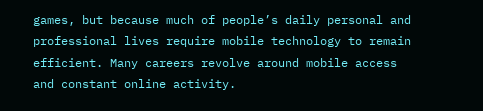games, but because much of people’s daily personal and professional lives require mobile technology to remain efficient. Many careers revolve around mobile access and constant online activity.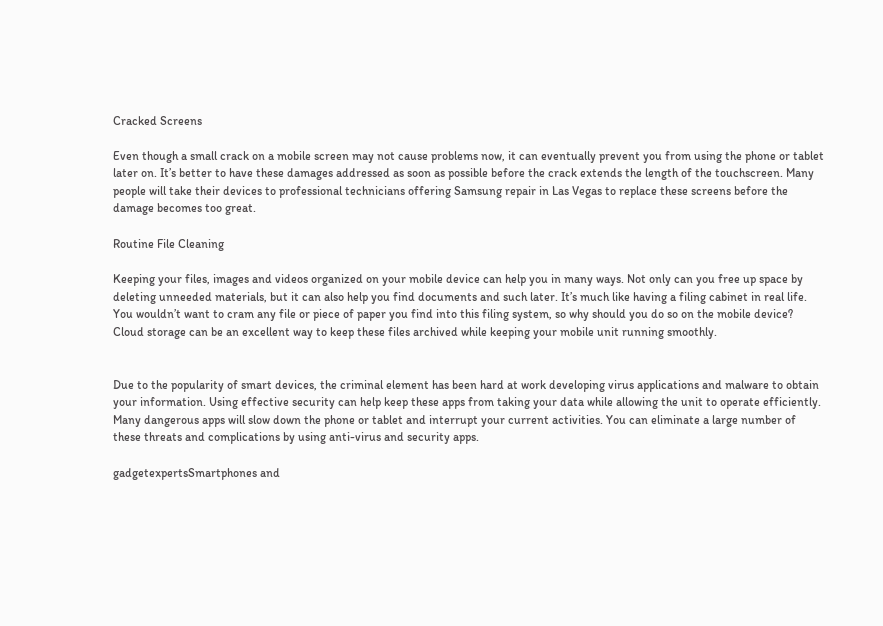Cracked Screens

Even though a small crack on a mobile screen may not cause problems now, it can eventually prevent you from using the phone or tablet later on. It’s better to have these damages addressed as soon as possible before the crack extends the length of the touchscreen. Many people will take their devices to professional technicians offering Samsung repair in Las Vegas to replace these screens before the damage becomes too great.

Routine File Cleaning

Keeping your files, images and videos organized on your mobile device can help you in many ways. Not only can you free up space by deleting unneeded materials, but it can also help you find documents and such later. It’s much like having a filing cabinet in real life. You wouldn’t want to cram any file or piece of paper you find into this filing system, so why should you do so on the mobile device? Cloud storage can be an excellent way to keep these files archived while keeping your mobile unit running smoothly.


Due to the popularity of smart devices, the criminal element has been hard at work developing virus applications and malware to obtain your information. Using effective security can help keep these apps from taking your data while allowing the unit to operate efficiently. Many dangerous apps will slow down the phone or tablet and interrupt your current activities. You can eliminate a large number of these threats and complications by using anti-virus and security apps.

gadgetexpertsSmartphones and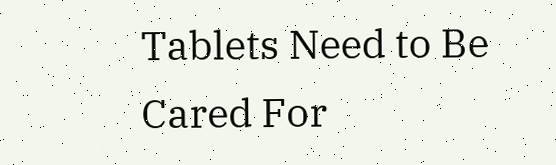Tablets Need to Be Cared For